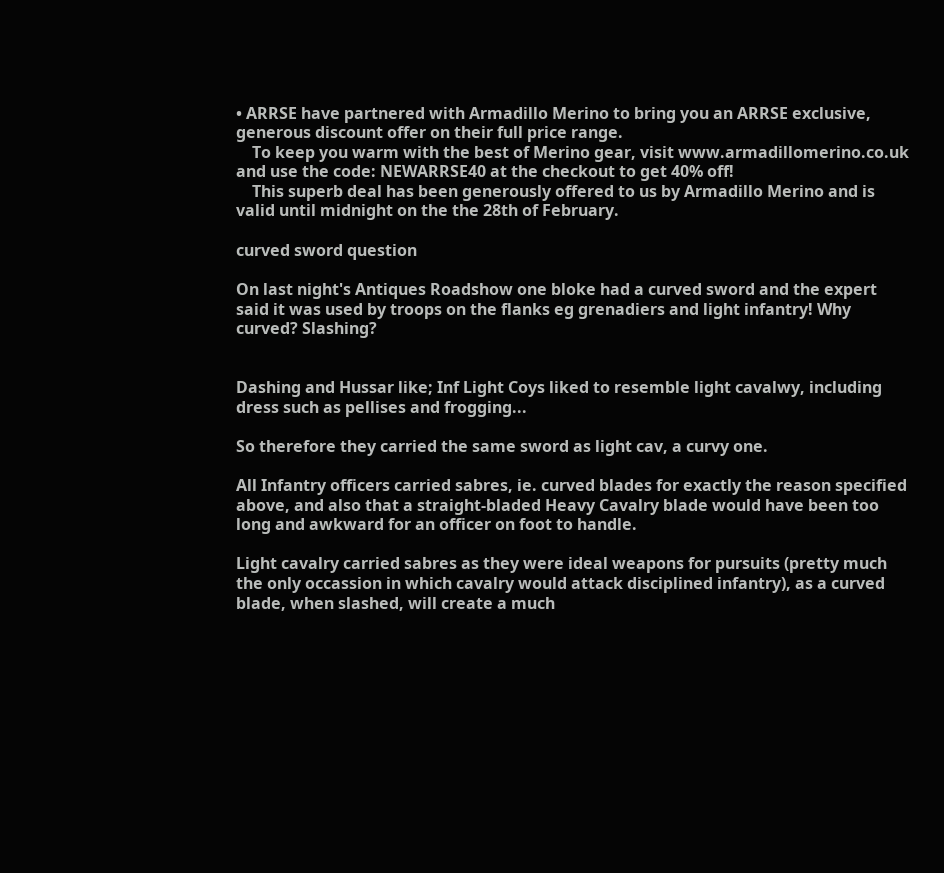• ARRSE have partnered with Armadillo Merino to bring you an ARRSE exclusive, generous discount offer on their full price range.
    To keep you warm with the best of Merino gear, visit www.armadillomerino.co.uk and use the code: NEWARRSE40 at the checkout to get 40% off!
    This superb deal has been generously offered to us by Armadillo Merino and is valid until midnight on the the 28th of February.

curved sword question

On last night's Antiques Roadshow one bloke had a curved sword and the expert said it was used by troops on the flanks eg grenadiers and light infantry! Why curved? Slashing?


Dashing and Hussar like; Inf Light Coys liked to resemble light cavalwy, including dress such as pellises and frogging...

So therefore they carried the same sword as light cav, a curvy one.

All Infantry officers carried sabres, ie. curved blades for exactly the reason specified above, and also that a straight-bladed Heavy Cavalry blade would have been too long and awkward for an officer on foot to handle.

Light cavalry carried sabres as they were ideal weapons for pursuits (pretty much the only occassion in which cavalry would attack disciplined infantry), as a curved blade, when slashed, will create a much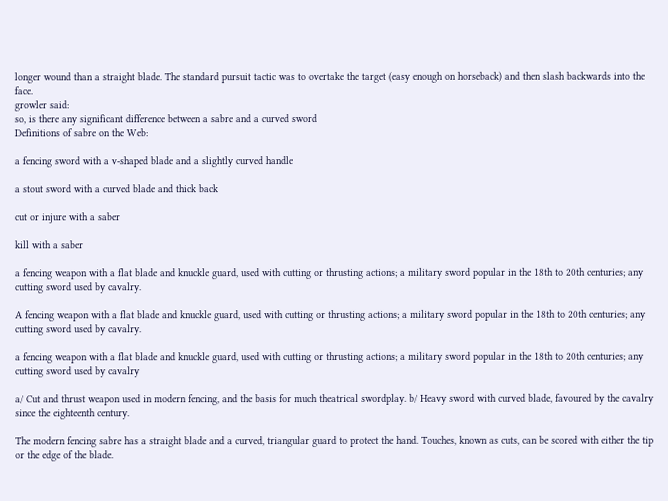longer wound than a straight blade. The standard pursuit tactic was to overtake the target (easy enough on horseback) and then slash backwards into the face.
growler said:
so, is there any significant difference between a sabre and a curved sword
Definitions of sabre on the Web:

a fencing sword with a v-shaped blade and a slightly curved handle

a stout sword with a curved blade and thick back

cut or injure with a saber

kill with a saber

a fencing weapon with a flat blade and knuckle guard, used with cutting or thrusting actions; a military sword popular in the 18th to 20th centuries; any cutting sword used by cavalry.

A fencing weapon with a flat blade and knuckle guard, used with cutting or thrusting actions; a military sword popular in the 18th to 20th centuries; any cutting sword used by cavalry.

a fencing weapon with a flat blade and knuckle guard, used with cutting or thrusting actions; a military sword popular in the 18th to 20th centuries; any cutting sword used by cavalry

a/ Cut and thrust weapon used in modern fencing, and the basis for much theatrical swordplay. b/ Heavy sword with curved blade, favoured by the cavalry since the eighteenth century.

The modern fencing sabre has a straight blade and a curved, triangular guard to protect the hand. Touches, known as cuts, can be scored with either the tip or the edge of the blade.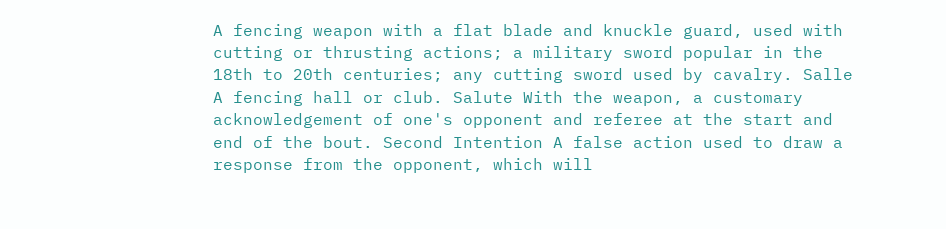A fencing weapon with a flat blade and knuckle guard, used with cutting or thrusting actions; a military sword popular in the 18th to 20th centuries; any cutting sword used by cavalry. Salle A fencing hall or club. Salute With the weapon, a customary acknowledgement of one's opponent and referee at the start and end of the bout. Second Intention A false action used to draw a response from the opponent, which will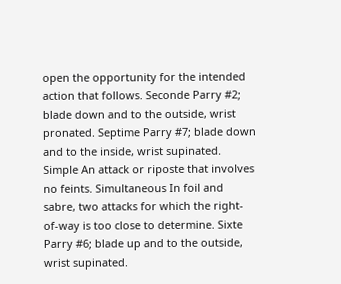open the opportunity for the intended action that follows. Seconde Parry #2; blade down and to the outside, wrist pronated. Septime Parry #7; blade down and to the inside, wrist supinated. Simple An attack or riposte that involves no feints. Simultaneous In foil and sabre, two attacks for which the right-of-way is too close to determine. Sixte Parry #6; blade up and to the outside, wrist supinated.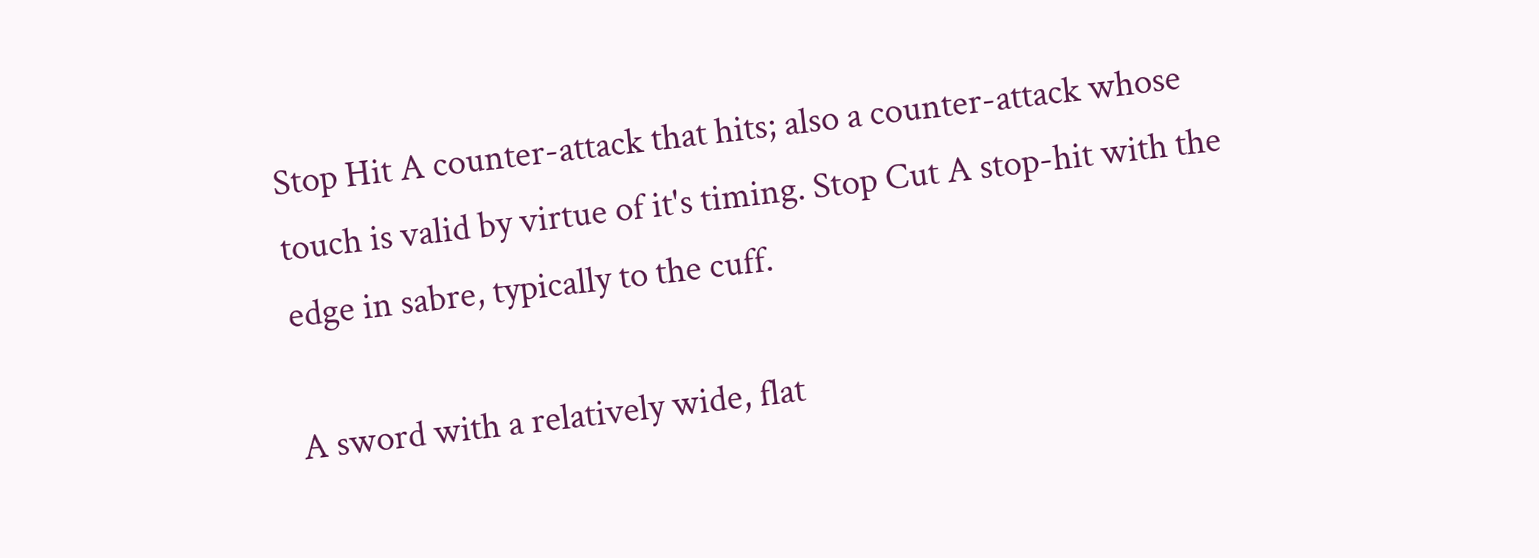Stop Hit A counter-attack that hits; also a counter-attack whose touch is valid by virtue of it's timing. Stop Cut A stop-hit with the edge in sabre, typically to the cuff.

A sword with a relatively wide, flat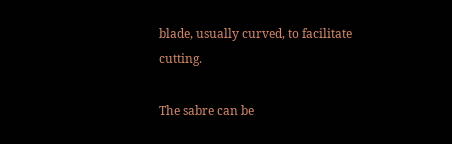blade, usually curved, to facilitate cutting.

The sabre can be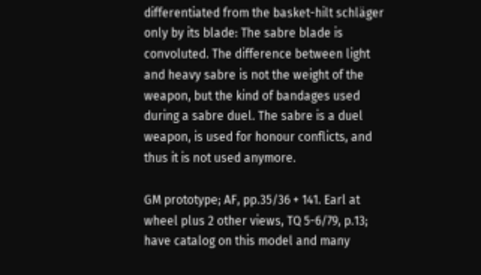differentiated from the basket-hilt schläger only by its blade: The sabre blade is convoluted. The difference between light and heavy sabre is not the weight of the weapon, but the kind of bandages used during a sabre duel. The sabre is a duel weapon, is used for honour conflicts, and thus it is not used anymore.

GM prototype; AF, pp.35/36 + 141. Earl at wheel plus 2 other views, TQ 5-6/79, p.13; have catalog on this model and many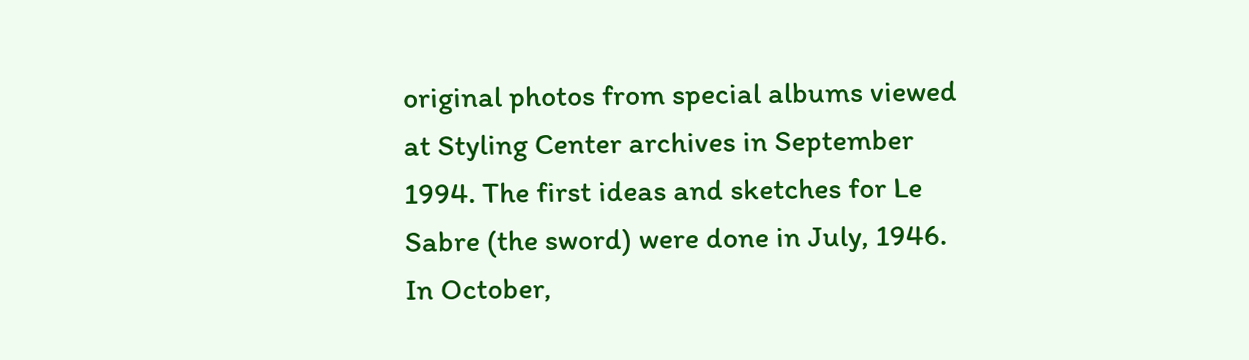original photos from special albums viewed at Styling Center archives in September 1994. The first ideas and sketches for Le Sabre (the sword) were done in July, 1946. In October,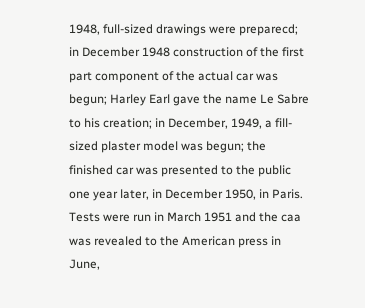1948, full-sized drawings were preparecd; in December 1948 construction of the first part component of the actual car was begun; Harley Earl gave the name Le Sabre to his creation; in December, 1949, a fill-sized plaster model was begun; the finished car was presented to the public one year later, in December 1950, in Paris. Tests were run in March 1951 and the caa was revealed to the American press in June,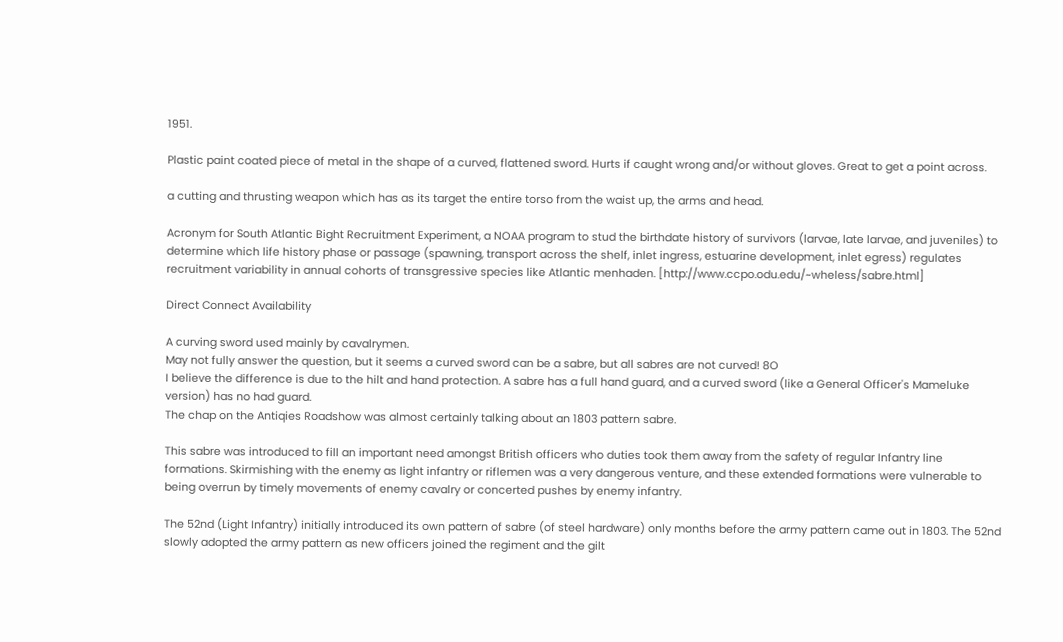1951.

Plastic paint coated piece of metal in the shape of a curved, flattened sword. Hurts if caught wrong and/or without gloves. Great to get a point across.

a cutting and thrusting weapon which has as its target the entire torso from the waist up, the arms and head.

Acronym for South Atlantic Bight Recruitment Experiment, a NOAA program to stud the birthdate history of survivors (larvae, late larvae, and juveniles) to determine which life history phase or passage (spawning, transport across the shelf, inlet ingress, estuarine development, inlet egress) regulates recruitment variability in annual cohorts of transgressive species like Atlantic menhaden. [http://www.ccpo.odu.edu/~wheless/sabre.html]

Direct Connect Availability

A curving sword used mainly by cavalrymen.
May not fully answer the question, but it seems a curved sword can be a sabre, but all sabres are not curved! 8O
I believe the difference is due to the hilt and hand protection. A sabre has a full hand guard, and a curved sword (like a General Officer's Mameluke version) has no had guard.
The chap on the Antiqies Roadshow was almost certainly talking about an 1803 pattern sabre.

This sabre was introduced to fill an important need amongst British officers who duties took them away from the safety of regular Infantry line formations. Skirmishing with the enemy as light infantry or riflemen was a very dangerous venture, and these extended formations were vulnerable to being overrun by timely movements of enemy cavalry or concerted pushes by enemy infantry.

The 52nd (Light Infantry) initially introduced its own pattern of sabre (of steel hardware) only months before the army pattern came out in 1803. The 52nd slowly adopted the army pattern as new officers joined the regiment and the gilt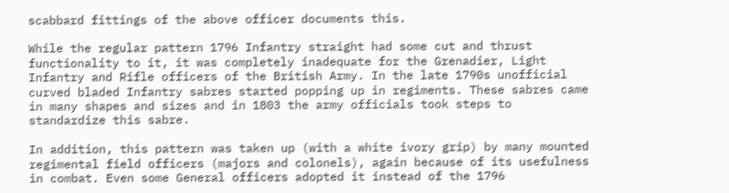scabbard fittings of the above officer documents this.

While the regular pattern 1796 Infantry straight had some cut and thrust functionality to it, it was completely inadequate for the Grenadier, Light Infantry and Rifle officers of the British Army. In the late 1790s unofficial curved bladed Infantry sabres started popping up in regiments. These sabres came in many shapes and sizes and in 1803 the army officials took steps to standardize this sabre.

In addition, this pattern was taken up (with a white ivory grip) by many mounted regimental field officers (majors and colonels), again because of its usefulness in combat. Even some General officers adopted it instead of the 1796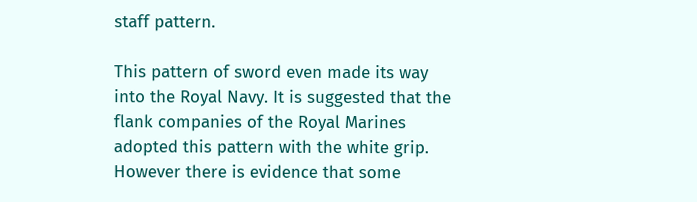staff pattern.

This pattern of sword even made its way into the Royal Navy. It is suggested that the flank companies of the Royal Marines adopted this pattern with the white grip. However there is evidence that some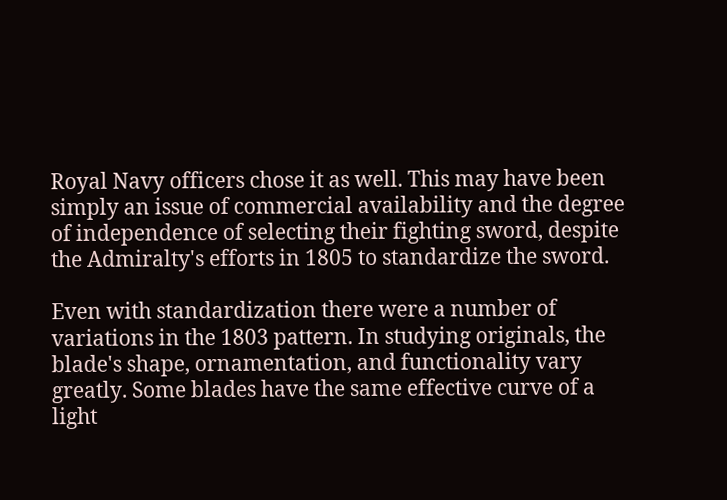Royal Navy officers chose it as well. This may have been simply an issue of commercial availability and the degree of independence of selecting their fighting sword, despite the Admiralty's efforts in 1805 to standardize the sword.

Even with standardization there were a number of variations in the 1803 pattern. In studying originals, the blade's shape, ornamentation, and functionality vary greatly. Some blades have the same effective curve of a light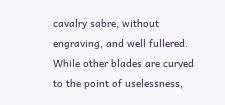cavalry sabre, without engraving, and well fullered. While other blades are curved to the point of uselessness,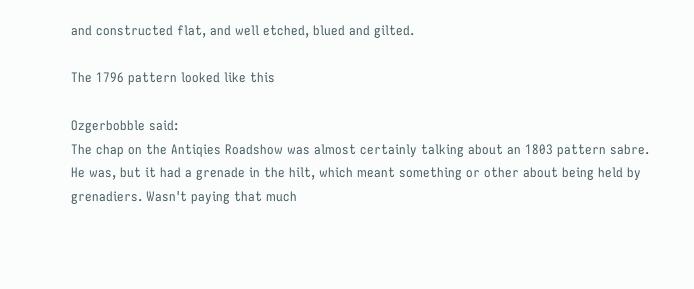and constructed flat, and well etched, blued and gilted.

The 1796 pattern looked like this

Ozgerbobble said:
The chap on the Antiqies Roadshow was almost certainly talking about an 1803 pattern sabre.
He was, but it had a grenade in the hilt, which meant something or other about being held by grenadiers. Wasn't paying that much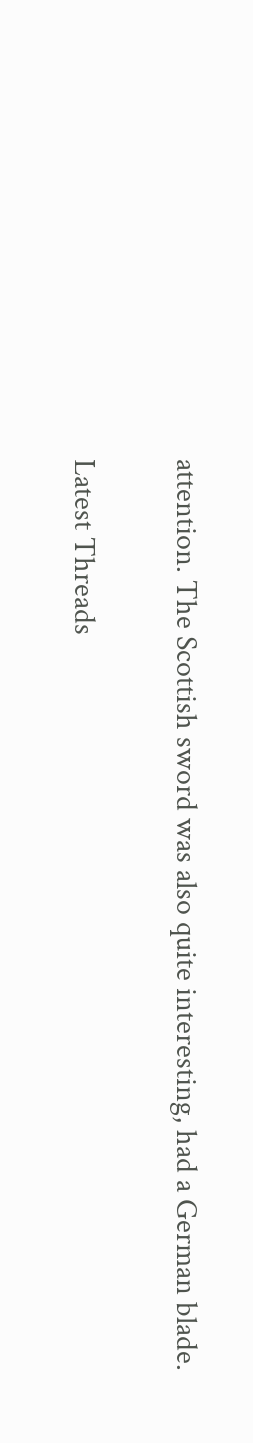attention. The Scottish sword was also quite interesting, had a German blade.

Latest Threads